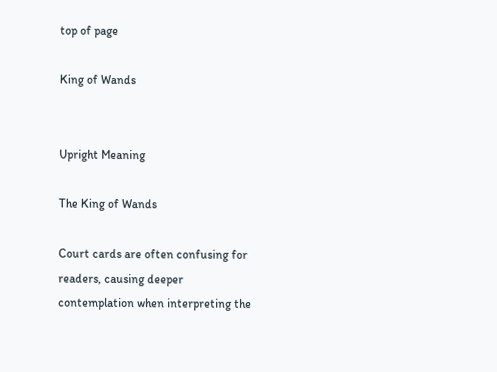top of page

King of Wands


Upright Meaning

The King of Wands

Court cards are often confusing for readers, causing deeper contemplation when interpreting the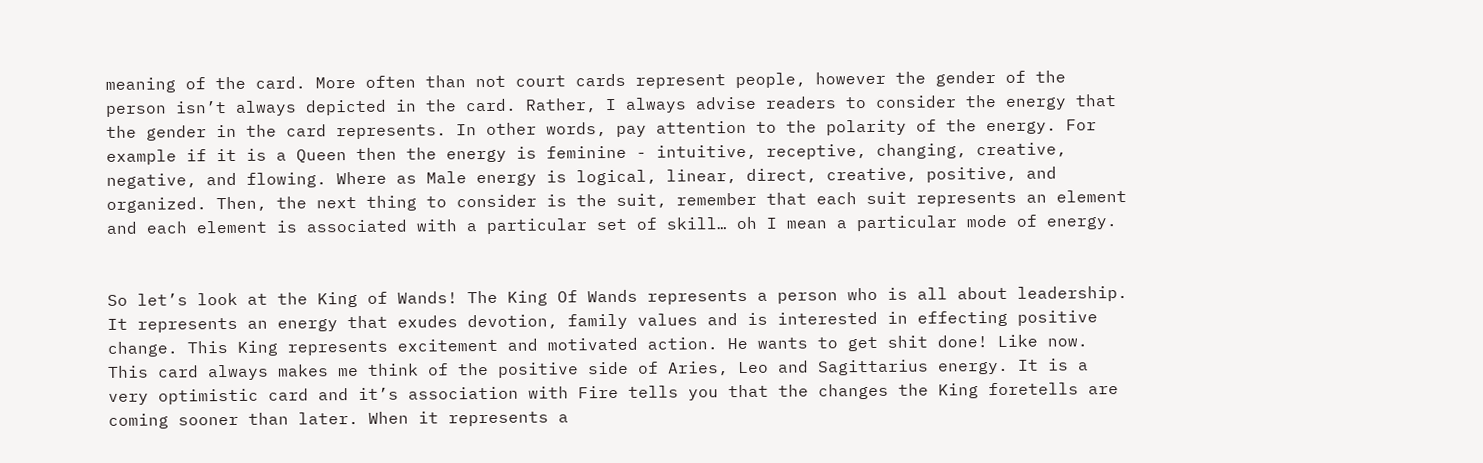meaning of the card. More often than not court cards represent people, however the gender of the person isn’t always depicted in the card. Rather, I always advise readers to consider the energy that the gender in the card represents. In other words, pay attention to the polarity of the energy. For example if it is a Queen then the energy is feminine - intuitive, receptive, changing, creative, negative, and flowing. Where as Male energy is logical, linear, direct, creative, positive, and organized. Then, the next thing to consider is the suit, remember that each suit represents an element and each element is associated with a particular set of skill… oh I mean a particular mode of energy.


So let’s look at the King of Wands! The King Of Wands represents a person who is all about leadership. It represents an energy that exudes devotion, family values and is interested in effecting positive change. This King represents excitement and motivated action. He wants to get shit done! Like now. This card always makes me think of the positive side of Aries, Leo and Sagittarius energy. It is a very optimistic card and it’s association with Fire tells you that the changes the King foretells are coming sooner than later. When it represents a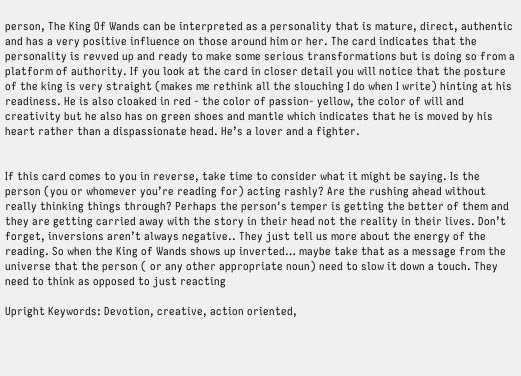person, The King Of Wands can be interpreted as a personality that is mature, direct, authentic and has a very positive influence on those around him or her. The card indicates that the personality is revved up and ready to make some serious transformations but is doing so from a platform of authority. If you look at the card in closer detail you will notice that the posture of the king is very straight (makes me rethink all the slouching I do when I write) hinting at his readiness. He is also cloaked in red - the color of passion- yellow, the color of will and creativity but he also has on green shoes and mantle which indicates that he is moved by his heart rather than a dispassionate head. He’s a lover and a fighter.


If this card comes to you in reverse, take time to consider what it might be saying. Is the person (you or whomever you’re reading for) acting rashly? Are the rushing ahead without really thinking things through? Perhaps the person's temper is getting the better of them and they are getting carried away with the story in their head not the reality in their lives. Don’t forget, inversions aren’t always negative.. They just tell us more about the energy of the reading. So when the King of Wands shows up inverted… maybe take that as a message from the universe that the person ( or any other appropriate noun) need to slow it down a touch. They need to think as opposed to just reacting

Upright Keywords: Devotion, creative, action oriented,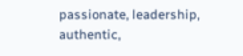passionate, leadership, authentic,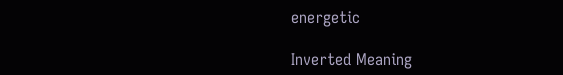energetic

Inverted Meaning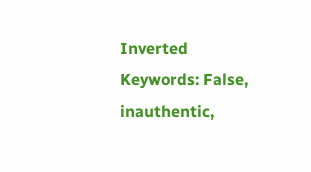Inverted Keywords: False, inauthentic,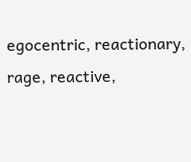egocentric, reactionary, rage, reactive,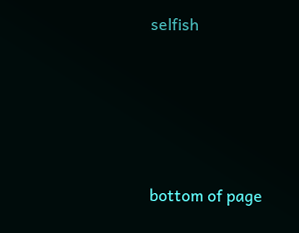selfish





bottom of page